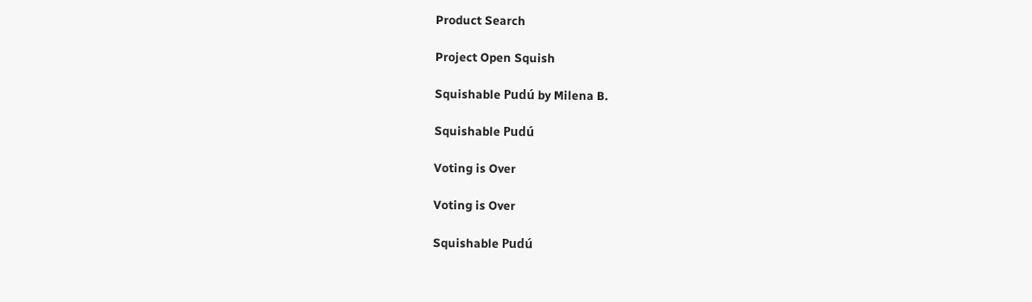Product Search

Project Open Squish

Squishable Pudú by Milena B.

Squishable Pudú

Voting is Over

Voting is Over

Squishable Pudú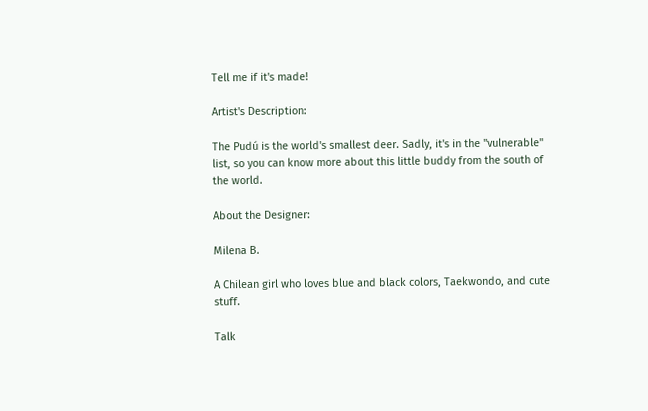Tell me if it's made!

Artist's Description:

The Pudú is the world's smallest deer. Sadly, it's in the "vulnerable" list, so you can know more about this little buddy from the south of the world.

About the Designer:

Milena B.

A Chilean girl who loves blue and black colors, Taekwondo, and cute stuff.

Talk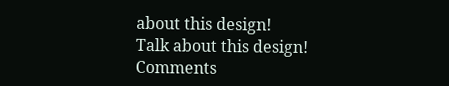about this design!
Talk about this design!
Comments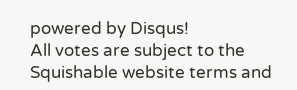powered by Disqus!
All votes are subject to the Squishable website terms and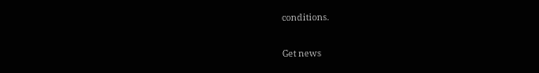conditions.

Get news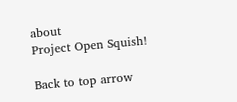about
Project Open Squish!

Back to top arrow